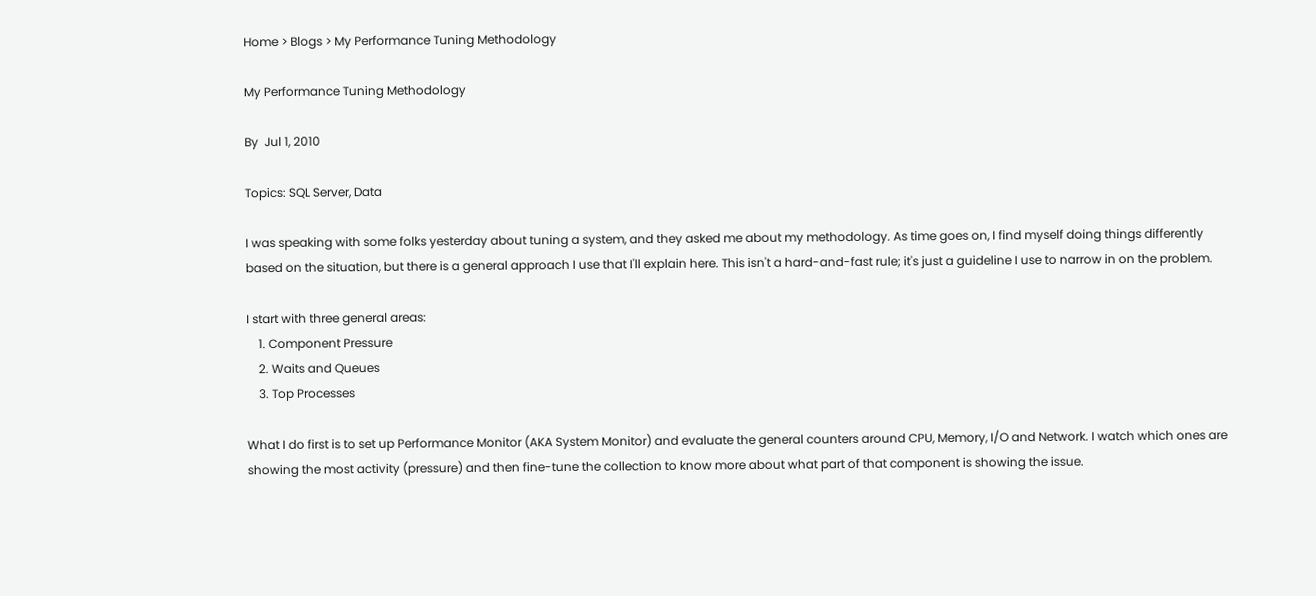Home > Blogs > My Performance Tuning Methodology

My Performance Tuning Methodology

By  Jul 1, 2010

Topics: SQL Server, Data

I was speaking with some folks yesterday about tuning a system, and they asked me about my methodology. As time goes on, I find myself doing things differently based on the situation, but there is a general approach I use that I'll explain here. This isn't a hard-and-fast rule; it's just a guideline I use to narrow in on the problem.

I start with three general areas:
    1. Component Pressure
    2. Waits and Queues
    3. Top Processes

What I do first is to set up Performance Monitor (AKA System Monitor) and evaluate the general counters around CPU, Memory, I/O and Network. I watch which ones are showing the most activity (pressure) and then fine-tune the collection to know more about what part of that component is showing the issue.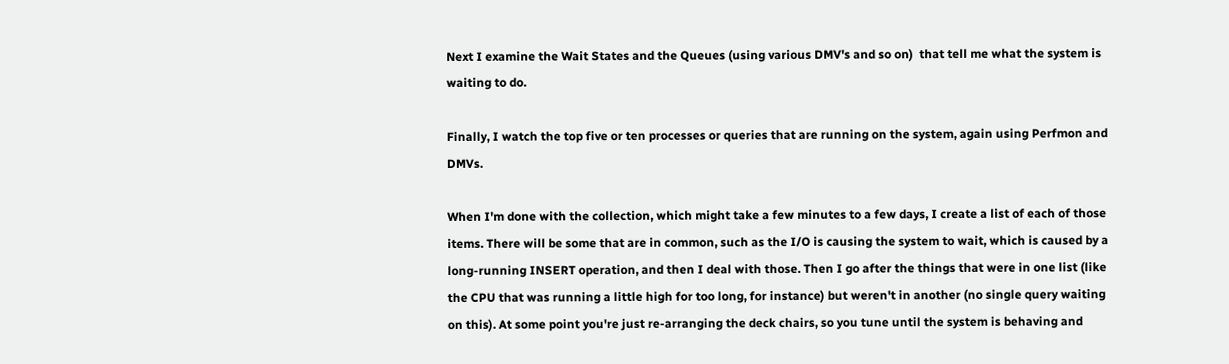Next I examine the Wait States and the Queues (using various DMV's and so on)  that tell me what the system is waiting to do.

Finally, I watch the top five or ten processes or queries that are running on the system, again using Perfmon and DMVs.

When I'm done with the collection, which might take a few minutes to a few days, I create a list of each of those items. There will be some that are in common, such as the I/O is causing the system to wait, which is caused by a long-running INSERT operation, and then I deal with those. Then I go after the things that were in one list (like the CPU that was running a little high for too long, for instance) but weren't in another (no single query waiting on this). At some point you're just re-arranging the deck chairs, so you tune until the system is behaving and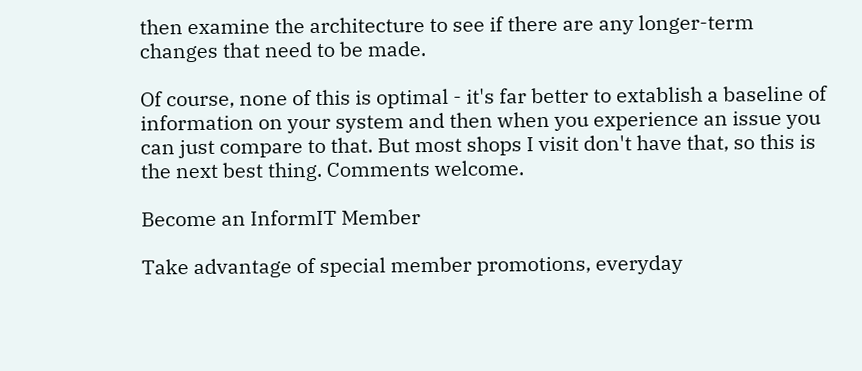then examine the architecture to see if there are any longer-term changes that need to be made.

Of course, none of this is optimal - it's far better to extablish a baseline of information on your system and then when you experience an issue you can just compare to that. But most shops I visit don't have that, so this is the next best thing. Comments welcome.

Become an InformIT Member

Take advantage of special member promotions, everyday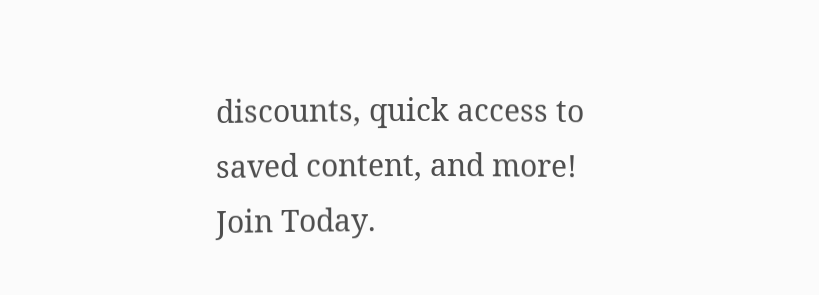discounts, quick access to saved content, and more! Join Today.